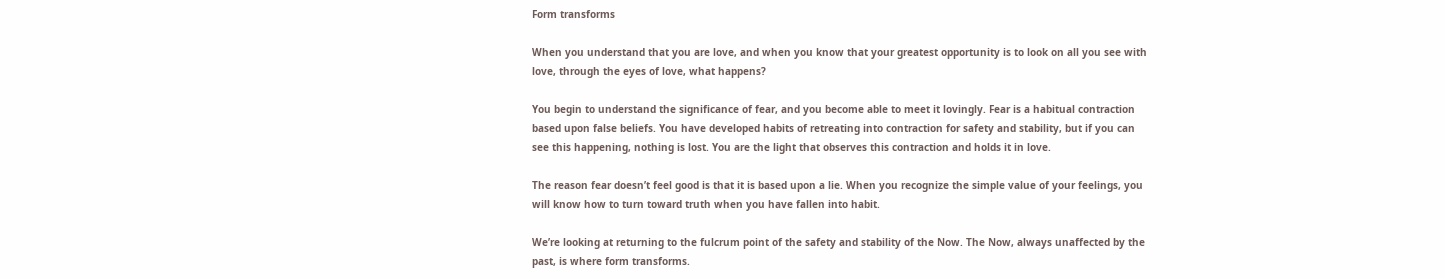Form transforms

When you understand that you are love, and when you know that your greatest opportunity is to look on all you see with love, through the eyes of love, what happens?

You begin to understand the significance of fear, and you become able to meet it lovingly. Fear is a habitual contraction based upon false beliefs. You have developed habits of retreating into contraction for safety and stability, but if you can see this happening, nothing is lost. You are the light that observes this contraction and holds it in love.

The reason fear doesn’t feel good is that it is based upon a lie. When you recognize the simple value of your feelings, you will know how to turn toward truth when you have fallen into habit.

We’re looking at returning to the fulcrum point of the safety and stability of the Now. The Now, always unaffected by the past, is where form transforms.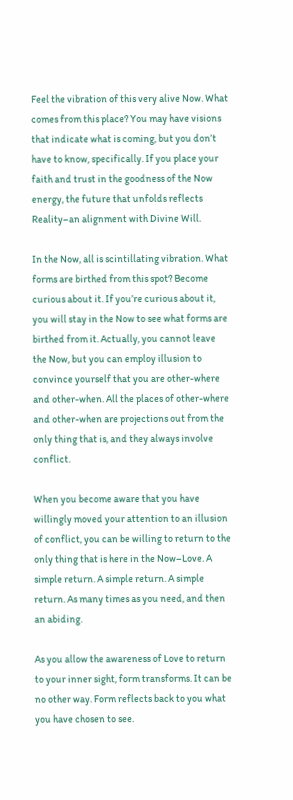Feel the vibration of this very alive Now. What comes from this place? You may have visions that indicate what is coming, but you don’t have to know, specifically. If you place your faith and trust in the goodness of the Now energy, the future that unfolds reflects Reality–an alignment with Divine Will.

In the Now, all is scintillating vibration. What forms are birthed from this spot? Become curious about it. If you’re curious about it, you will stay in the Now to see what forms are birthed from it. Actually, you cannot leave the Now, but you can employ illusion to convince yourself that you are other-where and other-when. All the places of other-where and other-when are projections out from the only thing that is, and they always involve conflict.

When you become aware that you have willingly moved your attention to an illusion of conflict, you can be willing to return to the only thing that is here in the Now–Love. A simple return. A simple return. A simple return. As many times as you need, and then an abiding.

As you allow the awareness of Love to return to your inner sight, form transforms. It can be no other way. Form reflects back to you what you have chosen to see.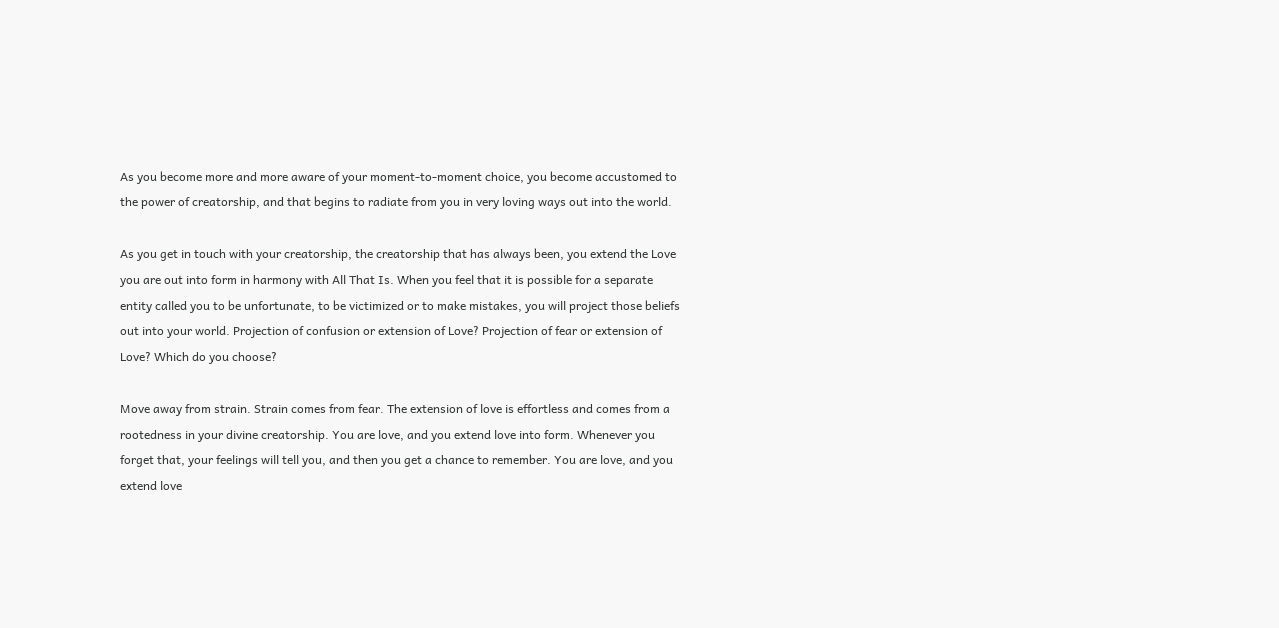As you become more and more aware of your moment-to-moment choice, you become accustomed to the power of creatorship, and that begins to radiate from you in very loving ways out into the world.

As you get in touch with your creatorship, the creatorship that has always been, you extend the Love you are out into form in harmony with All That Is. When you feel that it is possible for a separate entity called you to be unfortunate, to be victimized or to make mistakes, you will project those beliefs out into your world. Projection of confusion or extension of Love? Projection of fear or extension of Love? Which do you choose?

Move away from strain. Strain comes from fear. The extension of love is effortless and comes from a rootedness in your divine creatorship. You are love, and you extend love into form. Whenever you forget that, your feelings will tell you, and then you get a chance to remember. You are love, and you extend love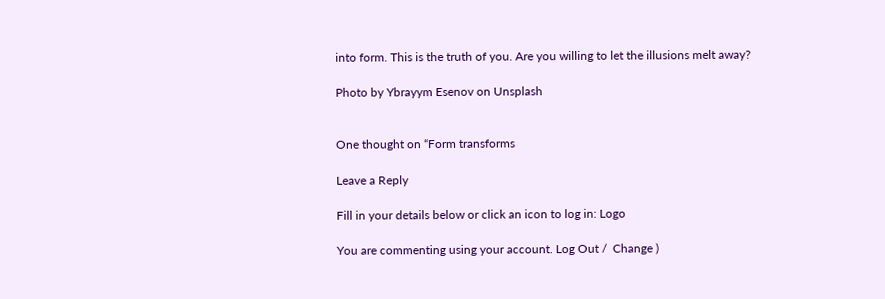into form. This is the truth of you. Are you willing to let the illusions melt away?

Photo by Ybrayym Esenov on Unsplash


One thought on “Form transforms

Leave a Reply

Fill in your details below or click an icon to log in: Logo

You are commenting using your account. Log Out /  Change )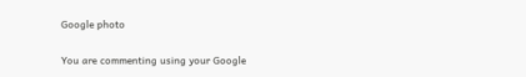Google photo

You are commenting using your Google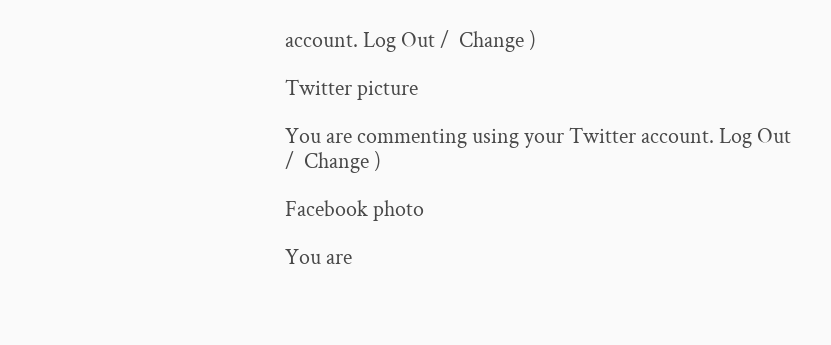account. Log Out /  Change )

Twitter picture

You are commenting using your Twitter account. Log Out /  Change )

Facebook photo

You are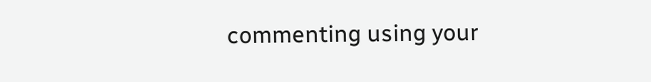commenting using your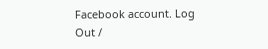Facebook account. Log Out /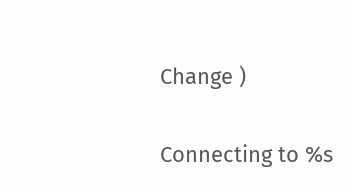Change )

Connecting to %s